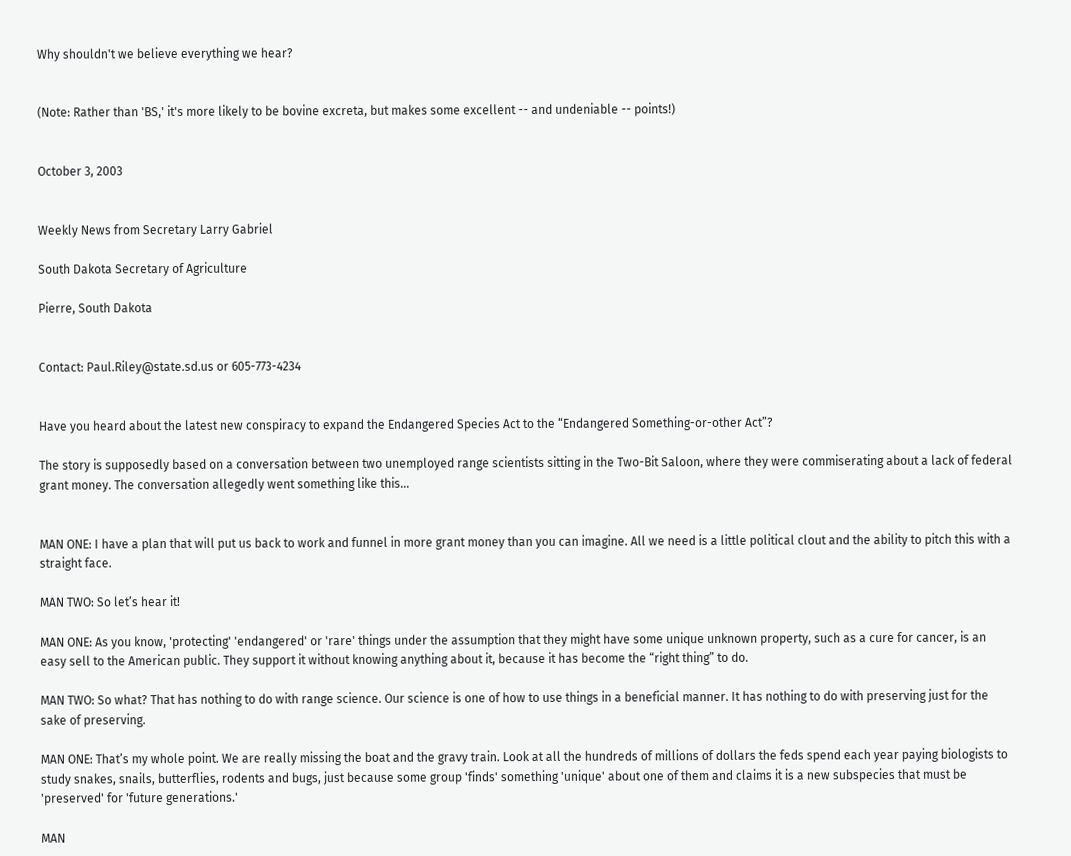Why shouldn't we believe everything we hear?


(Note: Rather than 'BS,' it's more likely to be bovine excreta, but makes some excellent -- and undeniable -- points!)


October 3, 2003


Weekly News from Secretary Larry Gabriel

South Dakota Secretary of Agriculture

Pierre, South Dakota


Contact: Paul.Riley@state.sd.us or 605-773-4234


Have you heard about the latest new conspiracy to expand the Endangered Species Act to the “Endangered Something-or-other Act”?

The story is supposedly based on a conversation between two unemployed range scientists sitting in the Two-Bit Saloon, where they were commiserating about a lack of federal grant money. The conversation allegedly went something like this…


MAN ONE: I have a plan that will put us back to work and funnel in more grant money than you can imagine. All we need is a little political clout and the ability to pitch this with a straight face.

MAN TWO: So let’s hear it!

MAN ONE: As you know, 'protecting' 'endangered' or 'rare' things under the assumption that they might have some unique unknown property, such as a cure for cancer, is an easy sell to the American public. They support it without knowing anything about it, because it has become the “right thing” to do.

MAN TWO: So what? That has nothing to do with range science. Our science is one of how to use things in a beneficial manner. It has nothing to do with preserving just for the sake of preserving.

MAN ONE: That’s my whole point. We are really missing the boat and the gravy train. Look at all the hundreds of millions of dollars the feds spend each year paying biologists to study snakes, snails, butterflies, rodents and bugs, just because some group 'finds' something 'unique' about one of them and claims it is a new subspecies that must be 'preserved' for 'future generations.'

MAN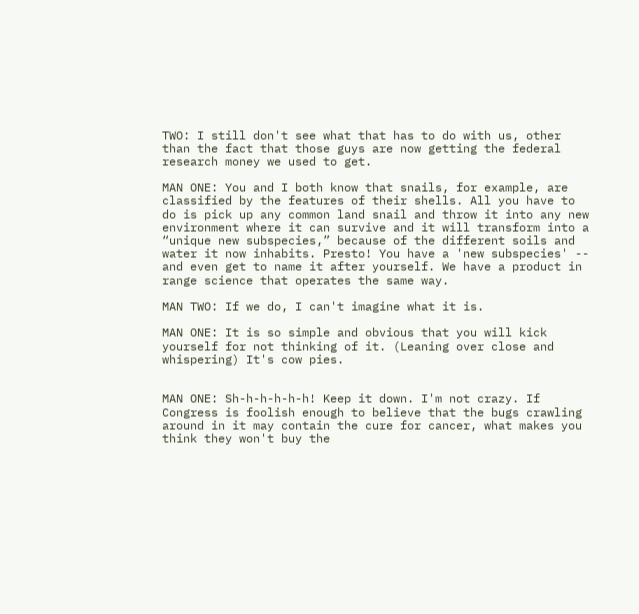TWO: I still don't see what that has to do with us, other than the fact that those guys are now getting the federal research money we used to get.

MAN ONE: You and I both know that snails, for example, are classified by the features of their shells. All you have to do is pick up any common land snail and throw it into any new environment where it can survive and it will transform into a “unique new subspecies,” because of the different soils and water it now inhabits. Presto! You have a 'new subspecies' -- and even get to name it after yourself. We have a product in range science that operates the same way.

MAN TWO: If we do, I can't imagine what it is.

MAN ONE: It is so simple and obvious that you will kick yourself for not thinking of it. (Leaning over close and whispering) It's cow pies.


MAN ONE: Sh-h-h-h-h-h! Keep it down. I'm not crazy. If Congress is foolish enough to believe that the bugs crawling around in it may contain the cure for cancer, what makes you think they won't buy the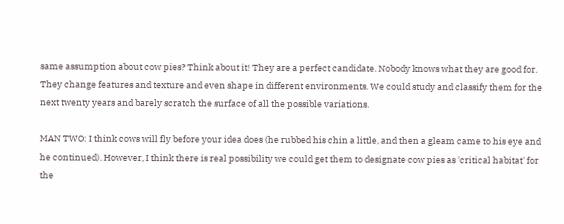same assumption about cow pies? Think about it! They are a perfect candidate. Nobody knows what they are good for. They change features and texture and even shape in different environments. We could study and classify them for the next twenty years and barely scratch the surface of all the possible variations.

MAN TWO: I think cows will fly before your idea does (he rubbed his chin a little, and then a gleam came to his eye and he continued). However, I think there is real possibility we could get them to designate cow pies as 'critical habitat' for the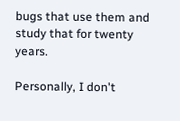bugs that use them and study that for twenty years.

Personally, I don't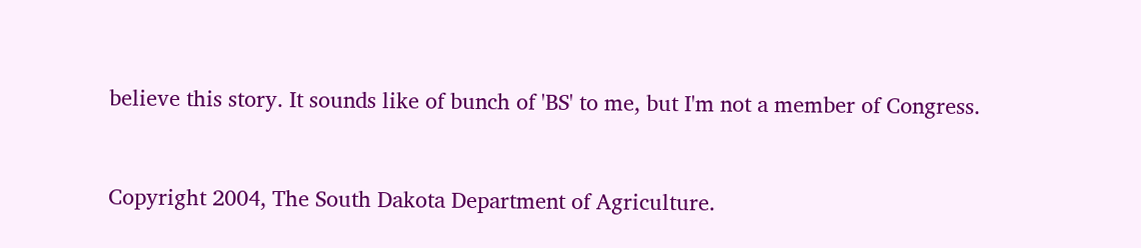believe this story. It sounds like of bunch of 'BS' to me, but I'm not a member of Congress.


Copyright 2004, The South Dakota Department of Agriculture.